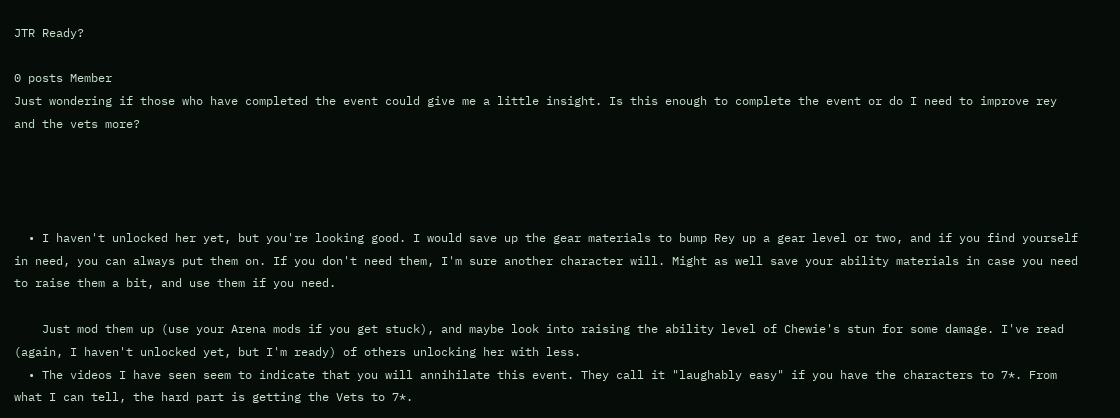JTR Ready?

0 posts Member
Just wondering if those who have completed the event could give me a little insight. Is this enough to complete the event or do I need to improve rey and the vets more?




  • I haven't unlocked her yet, but you're looking good. I would save up the gear materials to bump Rey up a gear level or two, and if you find yourself in need, you can always put them on. If you don't need them, I'm sure another character will. Might as well save your ability materials in case you need to raise them a bit, and use them if you need.

    Just mod them up (use your Arena mods if you get stuck), and maybe look into raising the ability level of Chewie's stun for some damage. I've read (again, I haven't unlocked yet, but I'm ready) of others unlocking her with less.
  • The videos I have seen seem to indicate that you will annihilate this event. They call it "laughably easy" if you have the characters to 7*. From what I can tell, the hard part is getting the Vets to 7*.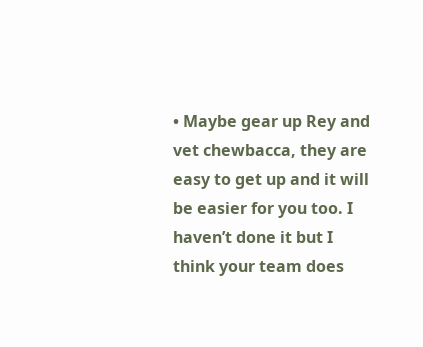• Maybe gear up Rey and vet chewbacca, they are easy to get up and it will be easier for you too. I haven’t done it but I think your team does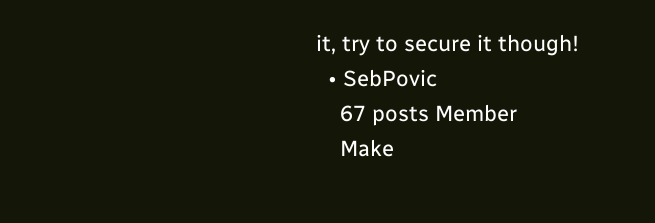it, try to secure it though!
  • SebPovic
    67 posts Member
    Make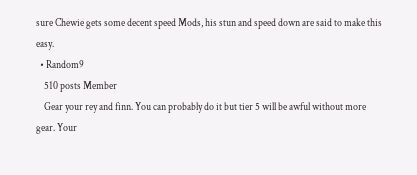sure Chewie gets some decent speed Mods, his stun and speed down are said to make this easy.
  • Random9
    510 posts Member
    Gear your rey and finn. You can probably do it but tier 5 will be awful without more gear. Your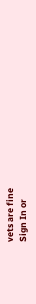vets are fine
Sign In or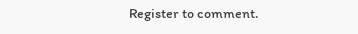Register to comment.